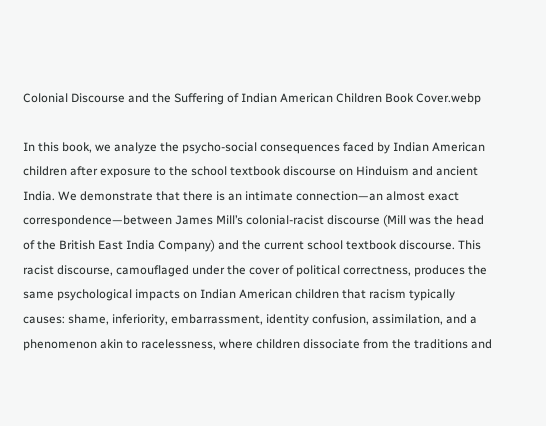Colonial Discourse and the Suffering of Indian American Children Book Cover.webp

In this book, we analyze the psycho-social consequences faced by Indian American children after exposure to the school textbook discourse on Hinduism and ancient India. We demonstrate that there is an intimate connection—an almost exact correspondence—between James Mill’s colonial-racist discourse (Mill was the head of the British East India Company) and the current school textbook discourse. This racist discourse, camouflaged under the cover of political correctness, produces the same psychological impacts on Indian American children that racism typically causes: shame, inferiority, embarrassment, identity confusion, assimilation, and a phenomenon akin to racelessness, where children dissociate from the traditions and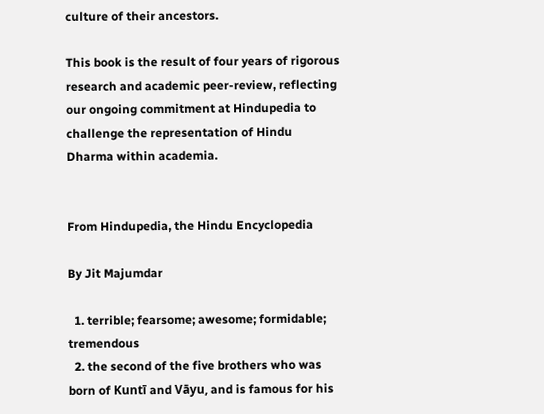culture of their ancestors.

This book is the result of four years of rigorous research and academic peer-review, reflecting our ongoing commitment at Hindupedia to challenge the representation of Hindu Dharma within academia.


From Hindupedia, the Hindu Encyclopedia

By Jit Majumdar

  1. terrible; fearsome; awesome; formidable; tremendous
  2. the second of the five brothers who was born of Kuntī and Vāyu, and is famous for his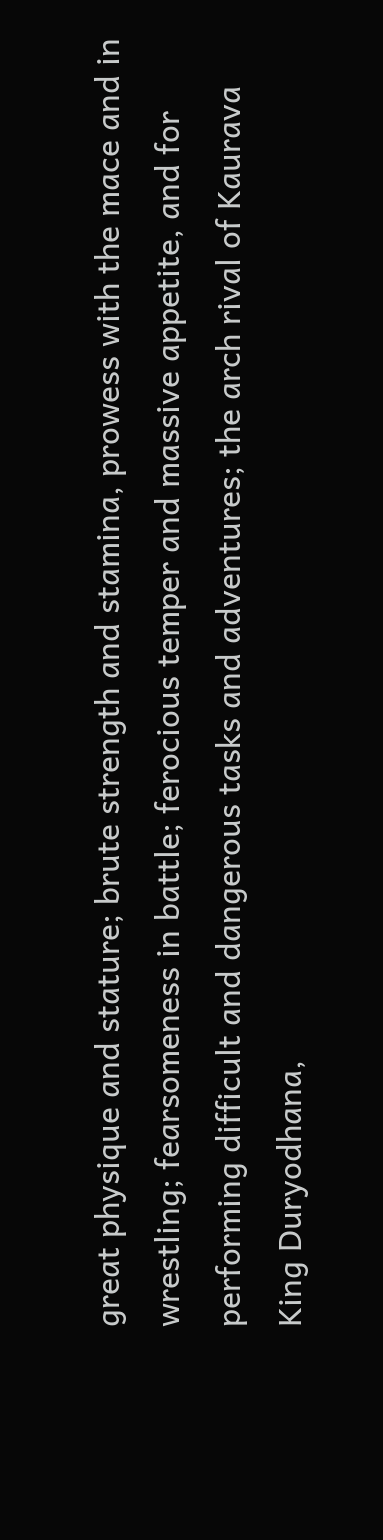great physique and stature; brute strength and stamina, prowess with the mace and in wrestling; fearsomeness in battle; ferocious temper and massive appetite, and for performing difficult and dangerous tasks and adventures; the arch rival of Kaurava King Duryodhana,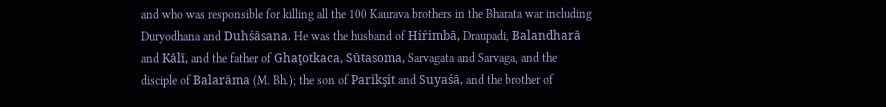and who was responsible for killing all the 100 Kaurava brothers in the Bharata war including Duryodhana and Duhśāsana. He was the husband of Hiŕimbā, Draupadi, Balandharā and Kālī, and the father of Ghaţotkaca, Sūtasoma, Sarvagata and Sarvaga, and the disciple of Balarāma (M. Bh.); the son of Parikşit and Suyaśā, and the brother of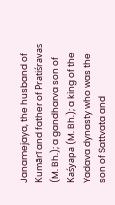Janamejaya, the husband of Kumārī and father of Pratiśravas (M. Bh.); a gandharva son of Kaśyapa (M. Bh.); a king of the Yadava dynasty who was the son of Sattvata and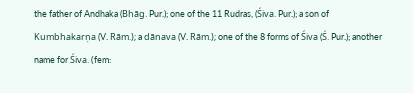the father of Andhaka (Bhāg. Pur.); one of the 11 Rudras, (Śiva. Pur.); a son of Kumbhakarņa (V. Rām.); a dānava (V. Rām.); one of the 8 forms of Śiva (Ś. Pur.); another name for Śiva. (fem: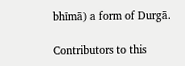bhīmā) a form of Durgā.

Contributors to this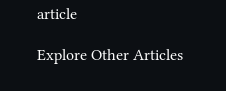article

Explore Other Articles